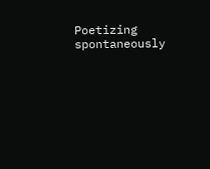Poetizing spontaneously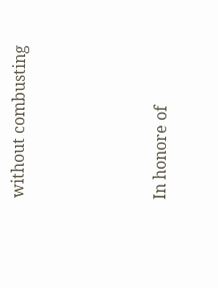without combusting




In honore of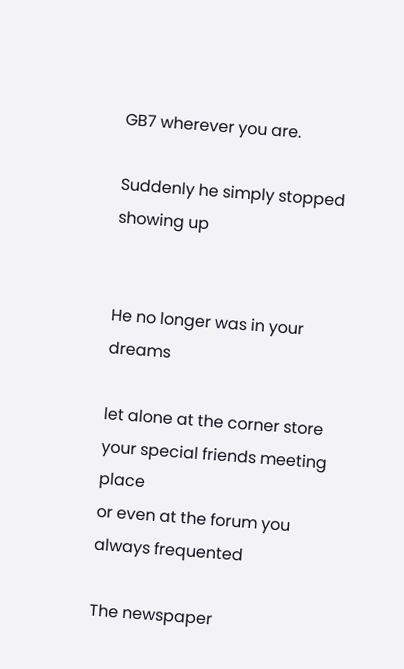GB7 wherever you are.

Suddenly he simply stopped showing up


He no longer was in your dreams

let alone at the corner store
your special friends meeting place
or even at the forum you always frequented

The newspaper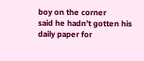boy on the corner
said he hadn’t gotten his daily paper for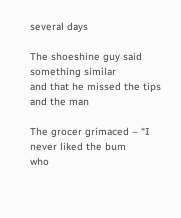several days

The shoeshine guy said something similar
and that he missed the tips and the man

The grocer grimaced – “I never liked the bum
who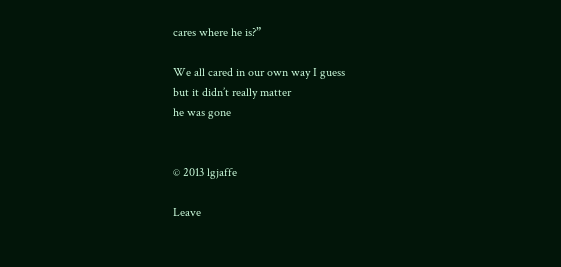cares where he is?”

We all cared in our own way I guess
but it didn’t really matter
he was gone


© 2013 lgjaffe

Leave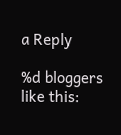a Reply

%d bloggers like this: